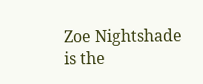Zoe Nightshade is the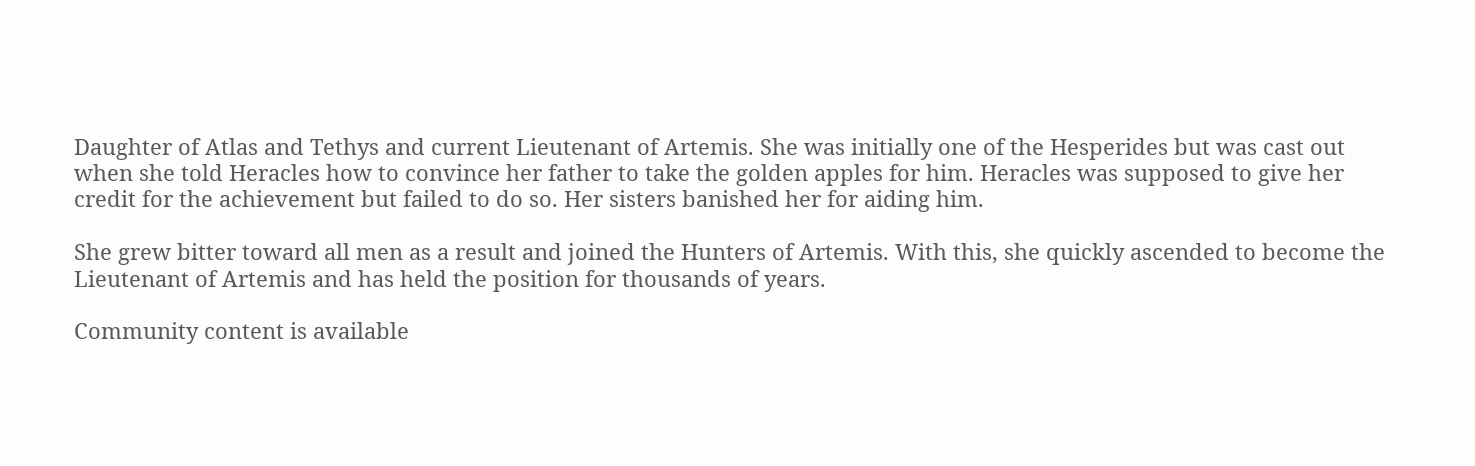Daughter of Atlas and Tethys and current Lieutenant of Artemis. She was initially one of the Hesperides but was cast out when she told Heracles how to convince her father to take the golden apples for him. Heracles was supposed to give her credit for the achievement but failed to do so. Her sisters banished her for aiding him.

She grew bitter toward all men as a result and joined the Hunters of Artemis. With this, she quickly ascended to become the Lieutenant of Artemis and has held the position for thousands of years.

Community content is available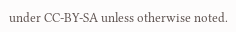under CC-BY-SA unless otherwise noted.